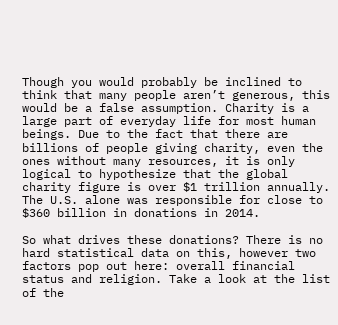Though you would probably be inclined to think that many people aren’t generous, this would be a false assumption. Charity is a large part of everyday life for most human beings. Due to the fact that there are billions of people giving charity, even the ones without many resources, it is only logical to hypothesize that the global charity figure is over $1 trillion annually. The U.S. alone was responsible for close to $360 billion in donations in 2014.

So what drives these donations? There is no hard statistical data on this, however two factors pop out here: overall financial status and religion. Take a look at the list of the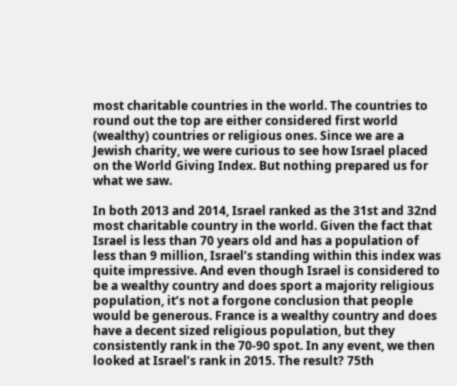most charitable countries in the world. The countries to round out the top are either considered first world (wealthy) countries or religious ones. Since we are a Jewish charity, we were curious to see how Israel placed on the World Giving Index. But nothing prepared us for what we saw.

In both 2013 and 2014, Israel ranked as the 31st and 32nd most charitable country in the world. Given the fact that Israel is less than 70 years old and has a population of less than 9 million, Israel’s standing within this index was quite impressive. And even though Israel is considered to be a wealthy country and does sport a majority religious population, it’s not a forgone conclusion that people would be generous. France is a wealthy country and does have a decent sized religious population, but they consistently rank in the 70-90 spot. In any event, we then looked at Israel’s rank in 2015. The result? 75th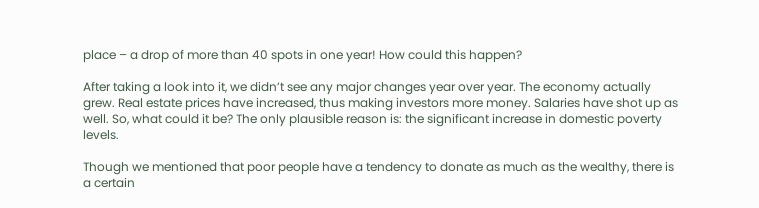place – a drop of more than 40 spots in one year! How could this happen?

After taking a look into it, we didn’t see any major changes year over year. The economy actually grew. Real estate prices have increased, thus making investors more money. Salaries have shot up as well. So, what could it be? The only plausible reason is: the significant increase in domestic poverty levels.

Though we mentioned that poor people have a tendency to donate as much as the wealthy, there is a certain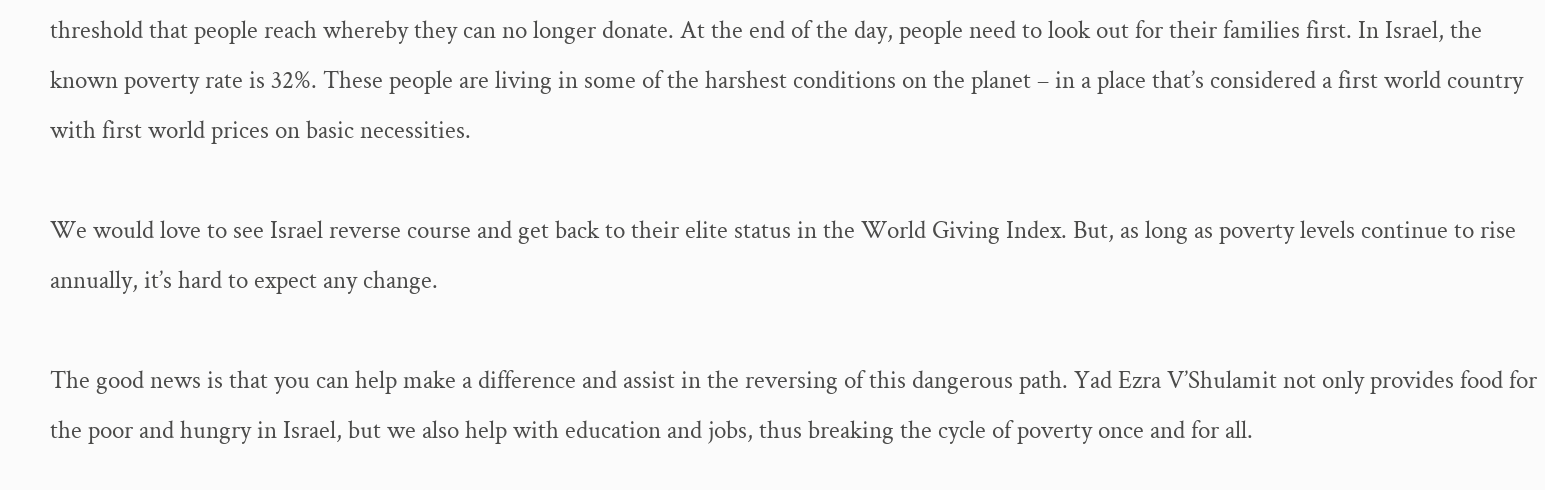threshold that people reach whereby they can no longer donate. At the end of the day, people need to look out for their families first. In Israel, the known poverty rate is 32%. These people are living in some of the harshest conditions on the planet – in a place that’s considered a first world country with first world prices on basic necessities.

We would love to see Israel reverse course and get back to their elite status in the World Giving Index. But, as long as poverty levels continue to rise annually, it’s hard to expect any change.

The good news is that you can help make a difference and assist in the reversing of this dangerous path. Yad Ezra V’Shulamit not only provides food for the poor and hungry in Israel, but we also help with education and jobs, thus breaking the cycle of poverty once and for all.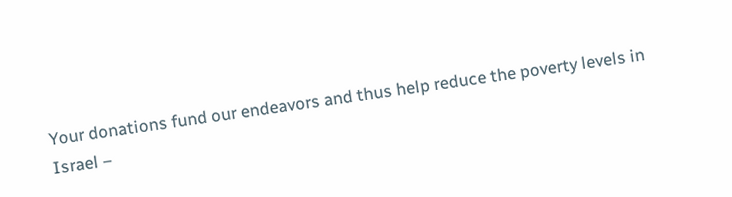Your donations fund our endeavors and thus help reduce the poverty levels in Israel –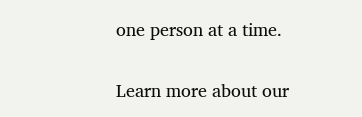one person at a time.

Learn more about our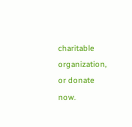charitable organization, or donate now.